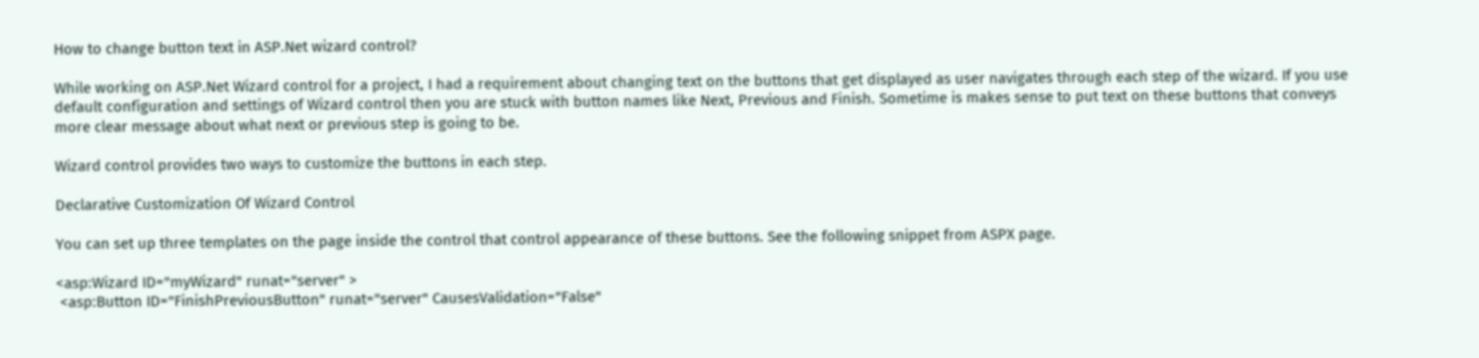How to change button text in ASP.Net wizard control?

While working on ASP.Net Wizard control for a project, I had a requirement about changing text on the buttons that get displayed as user navigates through each step of the wizard. If you use default configuration and settings of Wizard control then you are stuck with button names like Next, Previous and Finish. Sometime is makes sense to put text on these buttons that conveys more clear message about what next or previous step is going to be.

Wizard control provides two ways to customize the buttons in each step.

Declarative Customization Of Wizard Control

You can set up three templates on the page inside the control that control appearance of these buttons. See the following snippet from ASPX page.

<asp:Wizard ID="myWizard" runat="server" >
 <asp:Button ID="FinishPreviousButton" runat="server" CausesValidation="False"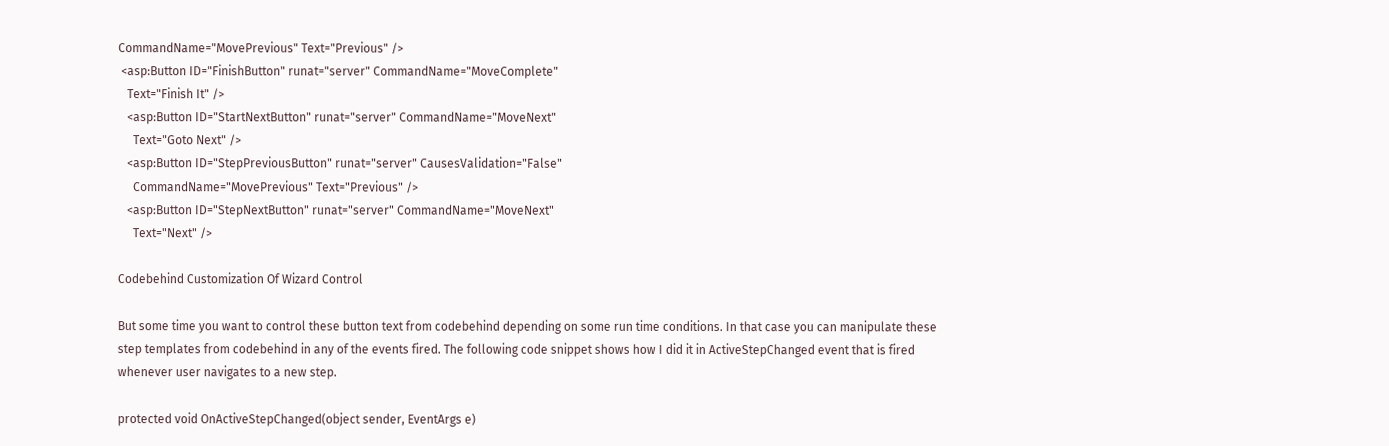CommandName="MovePrevious" Text="Previous" />
 <asp:Button ID="FinishButton" runat="server" CommandName="MoveComplete"
   Text="Finish It" />
   <asp:Button ID="StartNextButton" runat="server" CommandName="MoveNext"
     Text="Goto Next" />
   <asp:Button ID="StepPreviousButton" runat="server" CausesValidation="False"
     CommandName="MovePrevious" Text="Previous" />
   <asp:Button ID="StepNextButton" runat="server" CommandName="MoveNext"
     Text="Next" />

Codebehind Customization Of Wizard Control

But some time you want to control these button text from codebehind depending on some run time conditions. In that case you can manipulate these step templates from codebehind in any of the events fired. The following code snippet shows how I did it in ActiveStepChanged event that is fired whenever user navigates to a new step.

protected void OnActiveStepChanged(object sender, EventArgs e)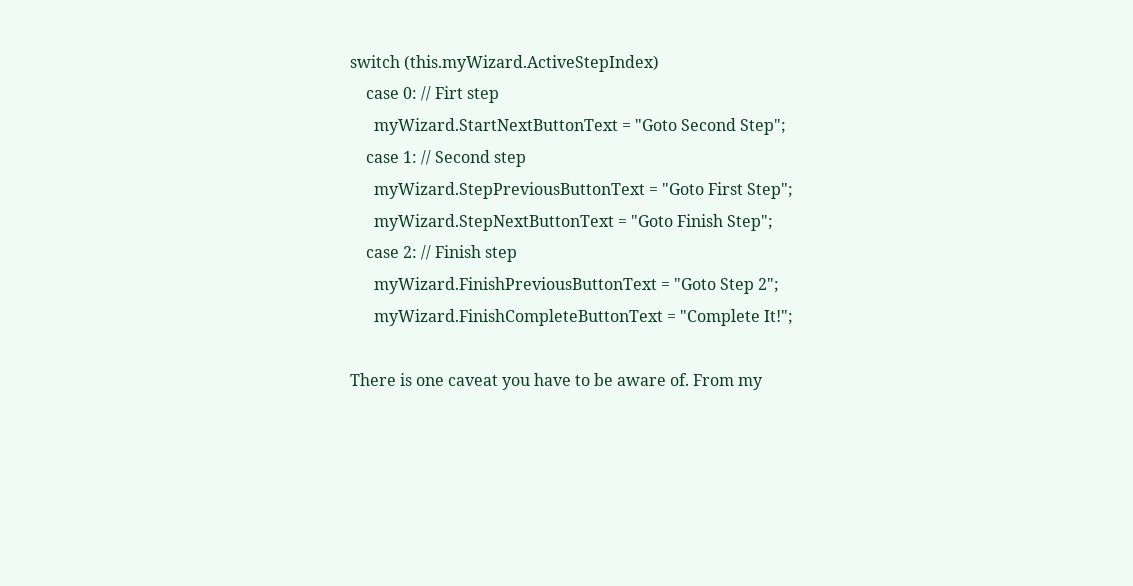switch (this.myWizard.ActiveStepIndex)
    case 0: // Firt step
      myWizard.StartNextButtonText = "Goto Second Step";
    case 1: // Second step
      myWizard.StepPreviousButtonText = "Goto First Step";
      myWizard.StepNextButtonText = "Goto Finish Step";
    case 2: // Finish step
      myWizard.FinishPreviousButtonText = "Goto Step 2";
      myWizard.FinishCompleteButtonText = "Complete It!";

There is one caveat you have to be aware of. From my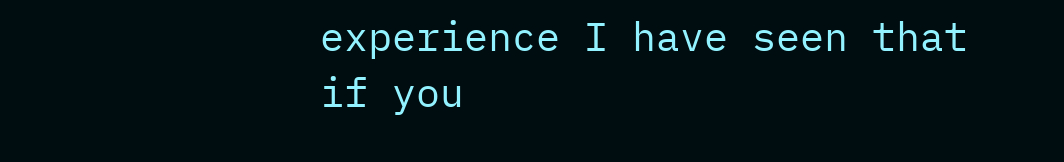experience I have seen that if you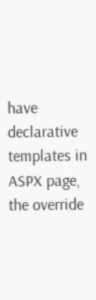have declarative templates in ASPX page, the override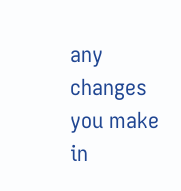any changes you make in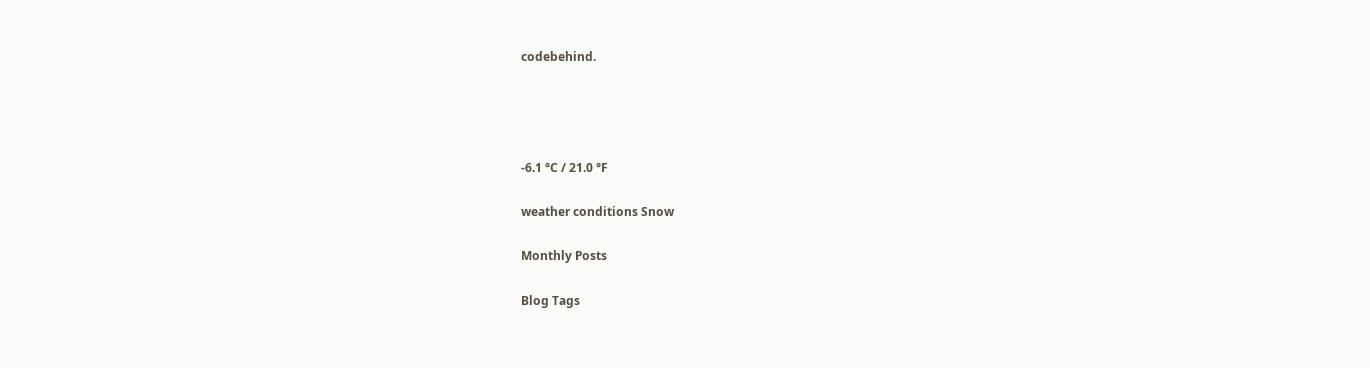codebehind.




-6.1 °C / 21.0 °F

weather conditions Snow

Monthly Posts

Blog Tags